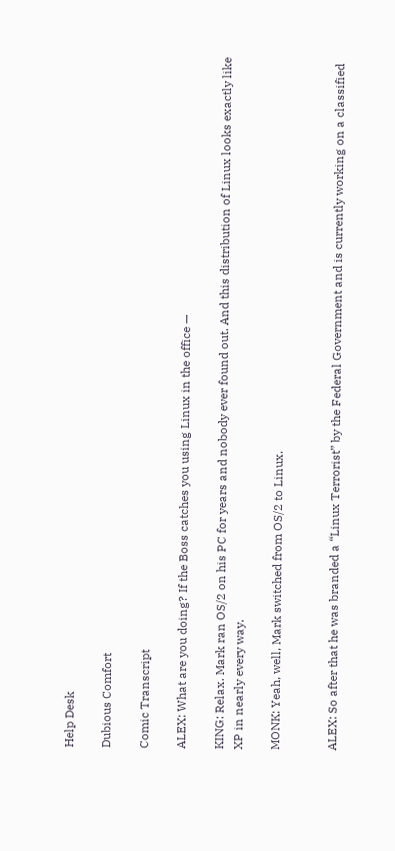Help Desk

Dubious Comfort

Comic Transcript

ALEX: What are you doing? If the Boss catches you using Linux in the office —

KING: Relax. Mark ran OS/2 on his PC for years and nobody ever found out. And this distribution of Linux looks exactly like XP in nearly every way.

MONK: Yeah, well, Mark switched from OS/2 to Linux.


ALEX: So after that he was branded a “Linux Terrorist” by the Federal Government and is currently working on a classified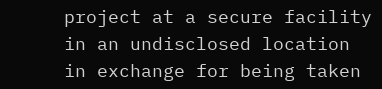project at a secure facility in an undisclosed location in exchange for being taken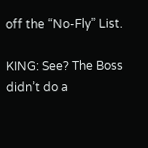off the “No-Fly” List.

KING: See? The Boss didn’t do a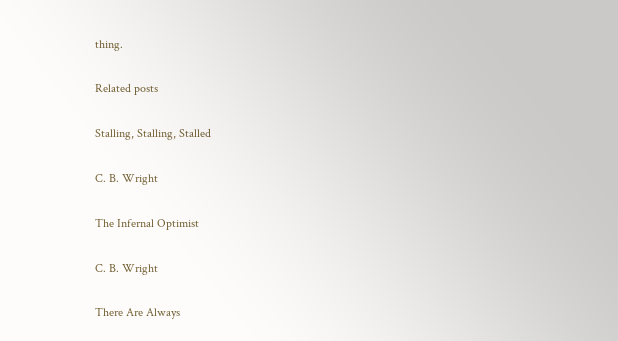thing.

Related posts

Stalling, Stalling, Stalled

C. B. Wright

The Infernal Optimist

C. B. Wright

There Are Always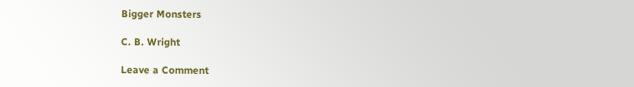Bigger Monsters

C. B. Wright

Leave a Comment